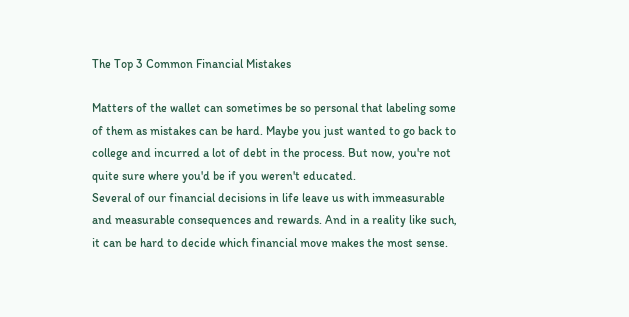The Top 3 Common Financial Mistakes

Matters of the wallet can sometimes be so personal that labeling some of them as mistakes can be hard. Maybe you just wanted to go back to college and incurred a lot of debt in the process. But now, you're not quite sure where you'd be if you weren't educated.
Several of our financial decisions in life leave us with immeasurable and measurable consequences and rewards. And in a reality like such, it can be hard to decide which financial move makes the most sense.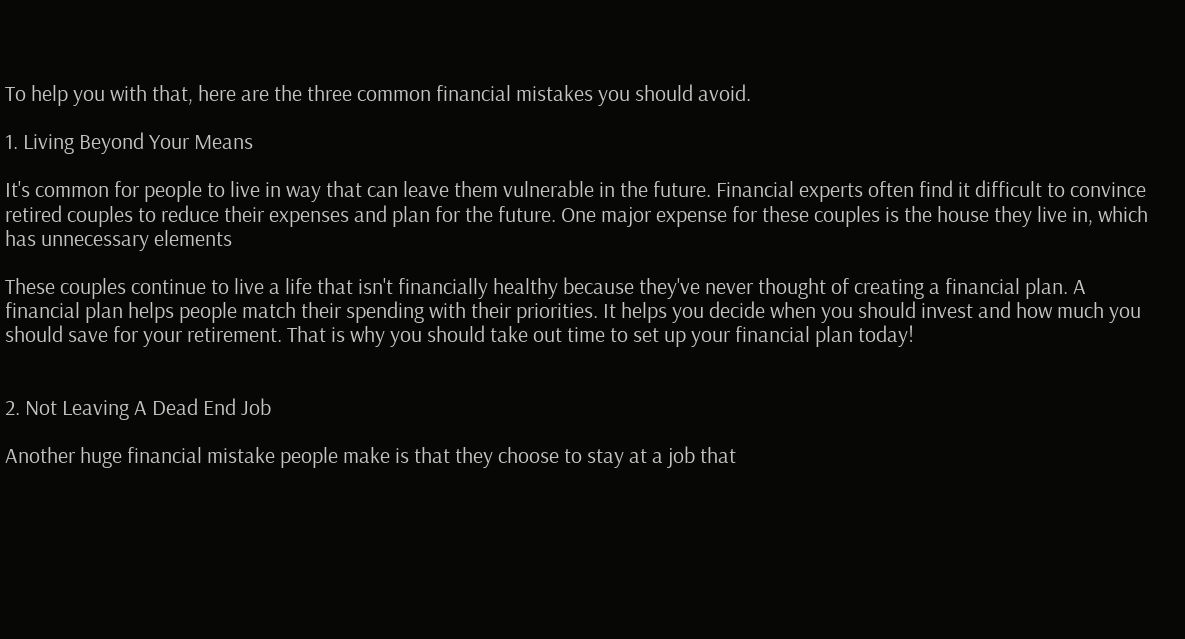To help you with that, here are the three common financial mistakes you should avoid.

1. Living Beyond Your Means

It's common for people to live in way that can leave them vulnerable in the future. Financial experts often find it difficult to convince retired couples to reduce their expenses and plan for the future. One major expense for these couples is the house they live in, which has unnecessary elements

These couples continue to live a life that isn't financially healthy because they've never thought of creating a financial plan. A financial plan helps people match their spending with their priorities. It helps you decide when you should invest and how much you should save for your retirement. That is why you should take out time to set up your financial plan today!


2. Not Leaving A Dead End Job

Another huge financial mistake people make is that they choose to stay at a job that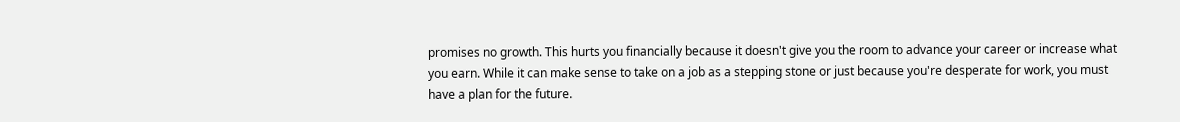promises no growth. This hurts you financially because it doesn't give you the room to advance your career or increase what you earn. While it can make sense to take on a job as a stepping stone or just because you're desperate for work, you must have a plan for the future.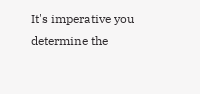It's imperative you determine the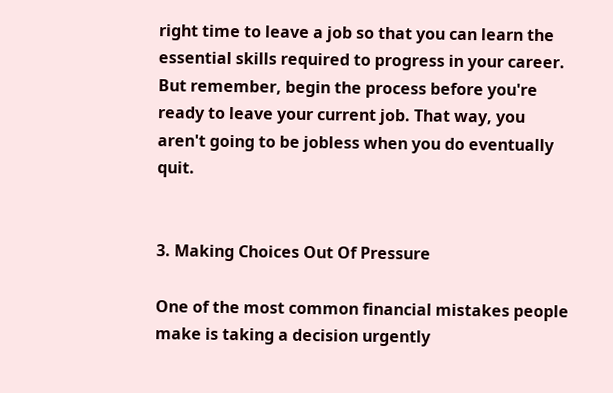right time to leave a job so that you can learn the essential skills required to progress in your career. But remember, begin the process before you're ready to leave your current job. That way, you aren't going to be jobless when you do eventually quit.


3. Making Choices Out Of Pressure

One of the most common financial mistakes people make is taking a decision urgently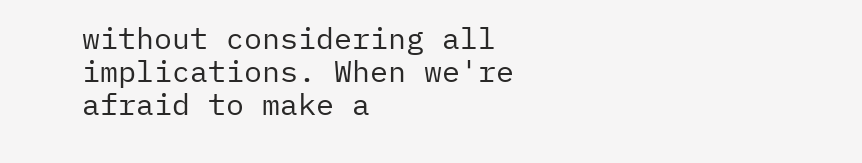without considering all implications. When we're afraid to make a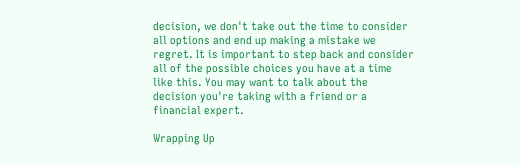decision, we don't take out the time to consider all options and end up making a mistake we regret. It is important to step back and consider all of the possible choices you have at a time like this. You may want to talk about the decision you're taking with a friend or a financial expert.

Wrapping Up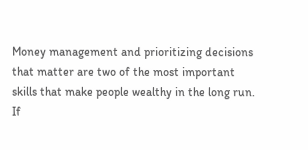Money management and prioritizing decisions that matter are two of the most important skills that make people wealthy in the long run. If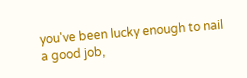you've been lucky enough to nail a good job,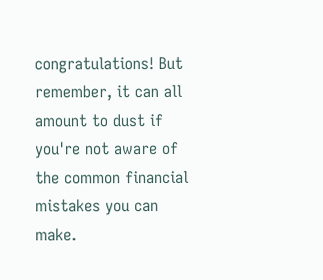congratulations! But remember, it can all amount to dust if you're not aware of the common financial mistakes you can make.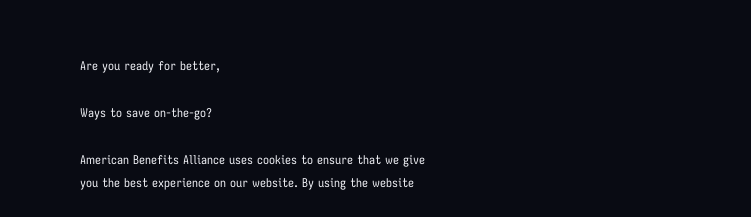Are you ready for better,

Ways to save on-the-go?

American Benefits Alliance uses cookies to ensure that we give you the best experience on our website. By using the website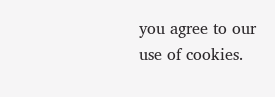you agree to our use of cookies.